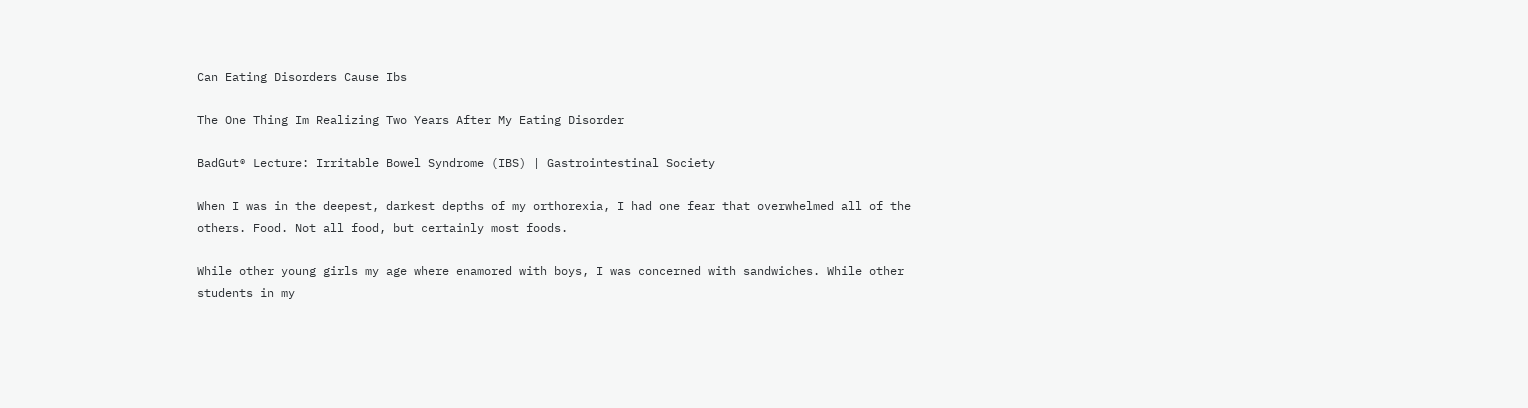Can Eating Disorders Cause Ibs

The One Thing Im Realizing Two Years After My Eating Disorder

BadGut® Lecture: Irritable Bowel Syndrome (IBS) | Gastrointestinal Society

When I was in the deepest, darkest depths of my orthorexia, I had one fear that overwhelmed all of the others. Food. Not all food, but certainly most foods.

While other young girls my age where enamored with boys, I was concerned with sandwiches. While other students in my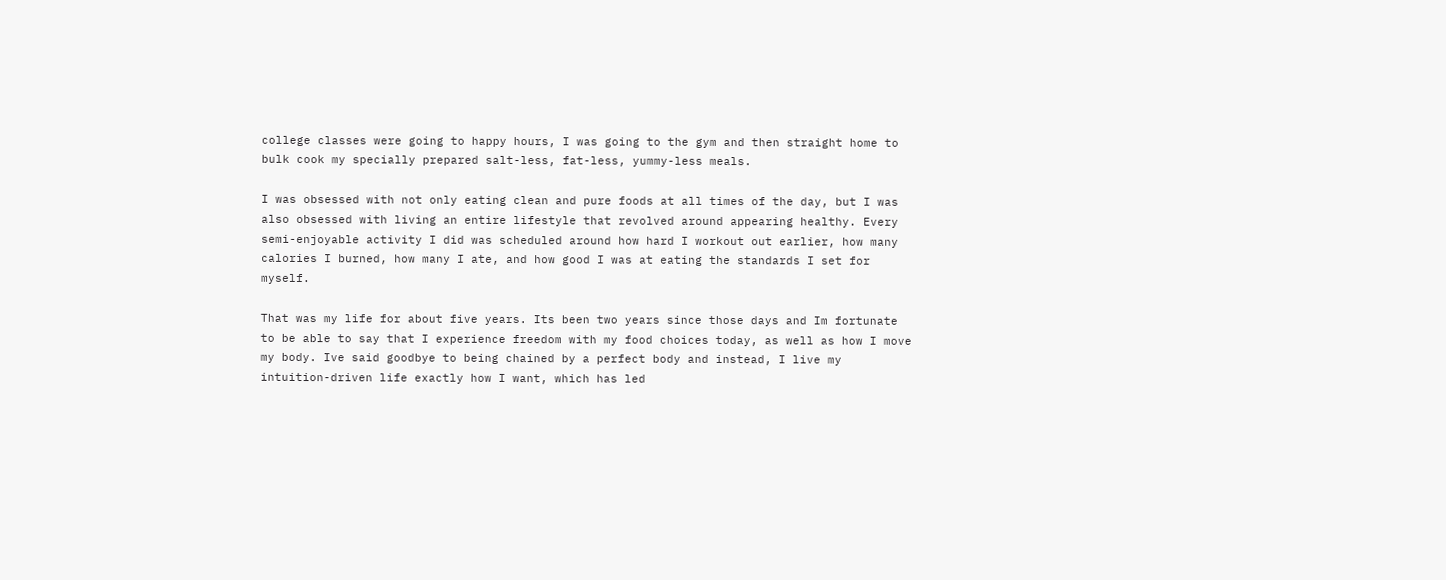college classes were going to happy hours, I was going to the gym and then straight home to bulk cook my specially prepared salt-less, fat-less, yummy-less meals.

I was obsessed with not only eating clean and pure foods at all times of the day, but I was also obsessed with living an entire lifestyle that revolved around appearing healthy. Every semi-enjoyable activity I did was scheduled around how hard I workout out earlier, how many calories I burned, how many I ate, and how good I was at eating the standards I set for myself.

That was my life for about five years. Its been two years since those days and Im fortunate to be able to say that I experience freedom with my food choices today, as well as how I move my body. Ive said goodbye to being chained by a perfect body and instead, I live my intuition-driven life exactly how I want, which has led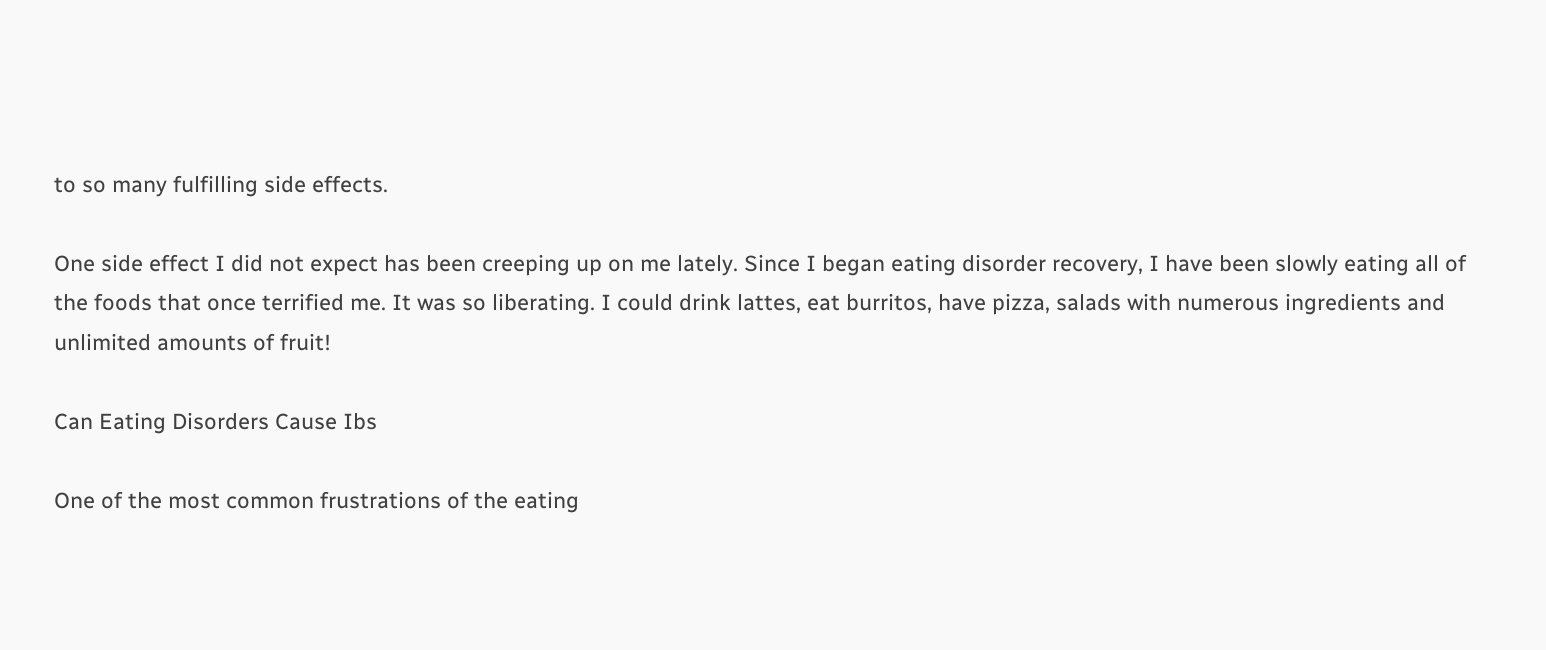to so many fulfilling side effects.

One side effect I did not expect has been creeping up on me lately. Since I began eating disorder recovery, I have been slowly eating all of the foods that once terrified me. It was so liberating. I could drink lattes, eat burritos, have pizza, salads with numerous ingredients and unlimited amounts of fruit!

Can Eating Disorders Cause Ibs

One of the most common frustrations of the eating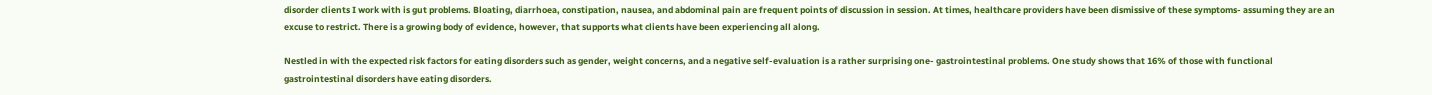disorder clients I work with is gut problems. Bloating, diarrhoea, constipation, nausea, and abdominal pain are frequent points of discussion in session. At times, healthcare providers have been dismissive of these symptoms- assuming they are an excuse to restrict. There is a growing body of evidence, however, that supports what clients have been experiencing all along.

Nestled in with the expected risk factors for eating disorders such as gender, weight concerns, and a negative self-evaluation is a rather surprising one- gastrointestinal problems. One study shows that 16% of those with functional gastrointestinal disorders have eating disorders.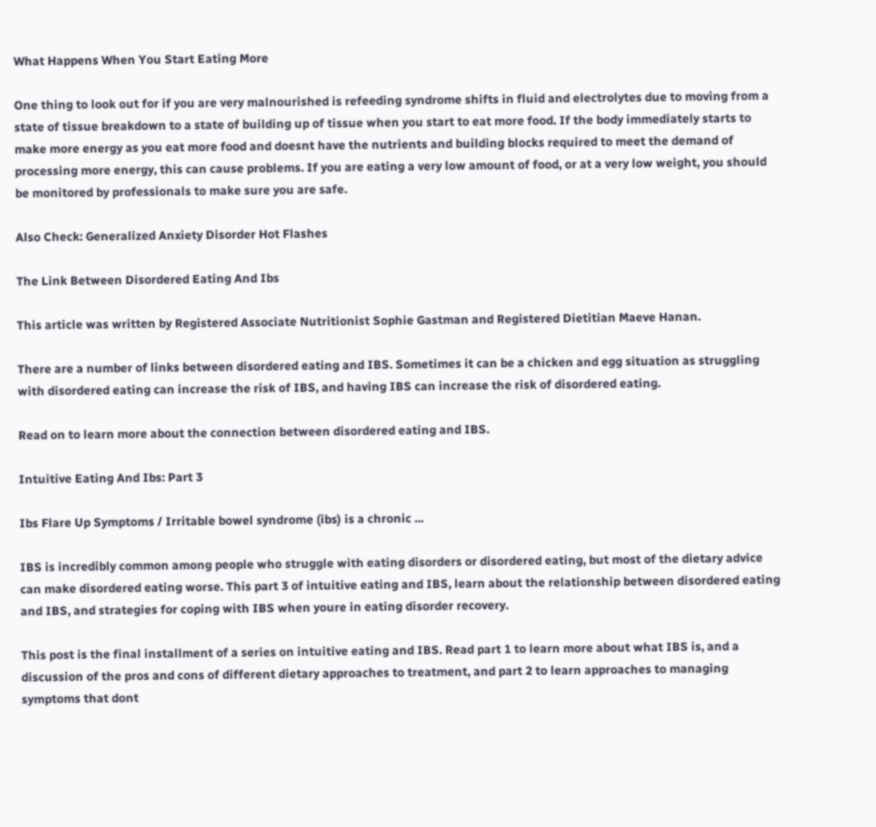What Happens When You Start Eating More

One thing to look out for if you are very malnourished is refeeding syndrome shifts in fluid and electrolytes due to moving from a state of tissue breakdown to a state of building up of tissue when you start to eat more food. If the body immediately starts to make more energy as you eat more food and doesnt have the nutrients and building blocks required to meet the demand of processing more energy, this can cause problems. If you are eating a very low amount of food, or at a very low weight, you should be monitored by professionals to make sure you are safe.

Also Check: Generalized Anxiety Disorder Hot Flashes

The Link Between Disordered Eating And Ibs

This article was written by Registered Associate Nutritionist Sophie Gastman and Registered Dietitian Maeve Hanan.

There are a number of links between disordered eating and IBS. Sometimes it can be a chicken and egg situation as struggling with disordered eating can increase the risk of IBS, and having IBS can increase the risk of disordered eating.

Read on to learn more about the connection between disordered eating and IBS.

Intuitive Eating And Ibs: Part 3

Ibs Flare Up Symptoms / Irritable bowel syndrome (ibs) is a chronic ...

IBS is incredibly common among people who struggle with eating disorders or disordered eating, but most of the dietary advice can make disordered eating worse. This part 3 of intuitive eating and IBS, learn about the relationship between disordered eating and IBS, and strategies for coping with IBS when youre in eating disorder recovery.

This post is the final installment of a series on intuitive eating and IBS. Read part 1 to learn more about what IBS is, and a discussion of the pros and cons of different dietary approaches to treatment, and part 2 to learn approaches to managing symptoms that dont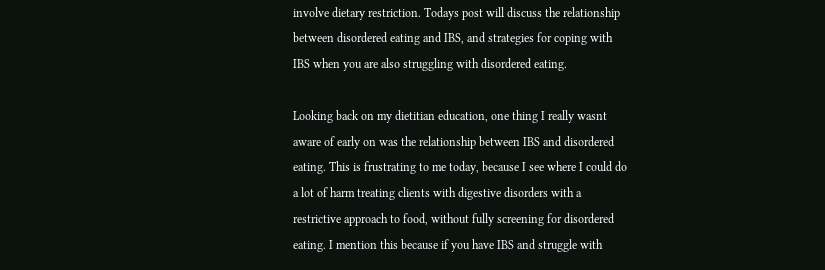involve dietary restriction. Todays post will discuss the relationship between disordered eating and IBS, and strategies for coping with IBS when you are also struggling with disordered eating.

Looking back on my dietitian education, one thing I really wasnt aware of early on was the relationship between IBS and disordered eating. This is frustrating to me today, because I see where I could do a lot of harm treating clients with digestive disorders with a restrictive approach to food, without fully screening for disordered eating. I mention this because if you have IBS and struggle with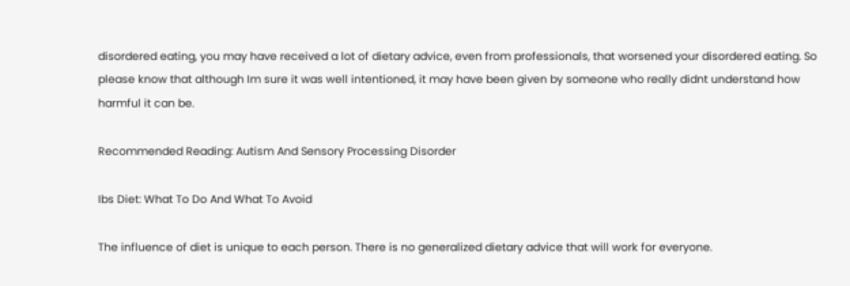disordered eating, you may have received a lot of dietary advice, even from professionals, that worsened your disordered eating. So please know that although Im sure it was well intentioned, it may have been given by someone who really didnt understand how harmful it can be.

Recommended Reading: Autism And Sensory Processing Disorder

Ibs Diet: What To Do And What To Avoid

The influence of diet is unique to each person. There is no generalized dietary advice that will work for everyone.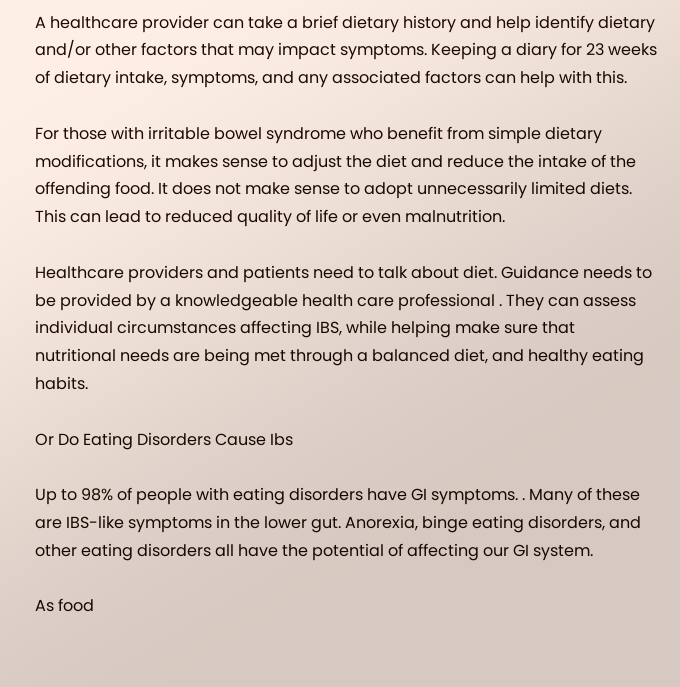A healthcare provider can take a brief dietary history and help identify dietary and/or other factors that may impact symptoms. Keeping a diary for 23 weeks of dietary intake, symptoms, and any associated factors can help with this.

For those with irritable bowel syndrome who benefit from simple dietary modifications, it makes sense to adjust the diet and reduce the intake of the offending food. It does not make sense to adopt unnecessarily limited diets. This can lead to reduced quality of life or even malnutrition.

Healthcare providers and patients need to talk about diet. Guidance needs to be provided by a knowledgeable health care professional . They can assess individual circumstances affecting IBS, while helping make sure that nutritional needs are being met through a balanced diet, and healthy eating habits.

Or Do Eating Disorders Cause Ibs

Up to 98% of people with eating disorders have GI symptoms. . Many of these are IBS-like symptoms in the lower gut. Anorexia, binge eating disorders, and other eating disorders all have the potential of affecting our GI system.

As food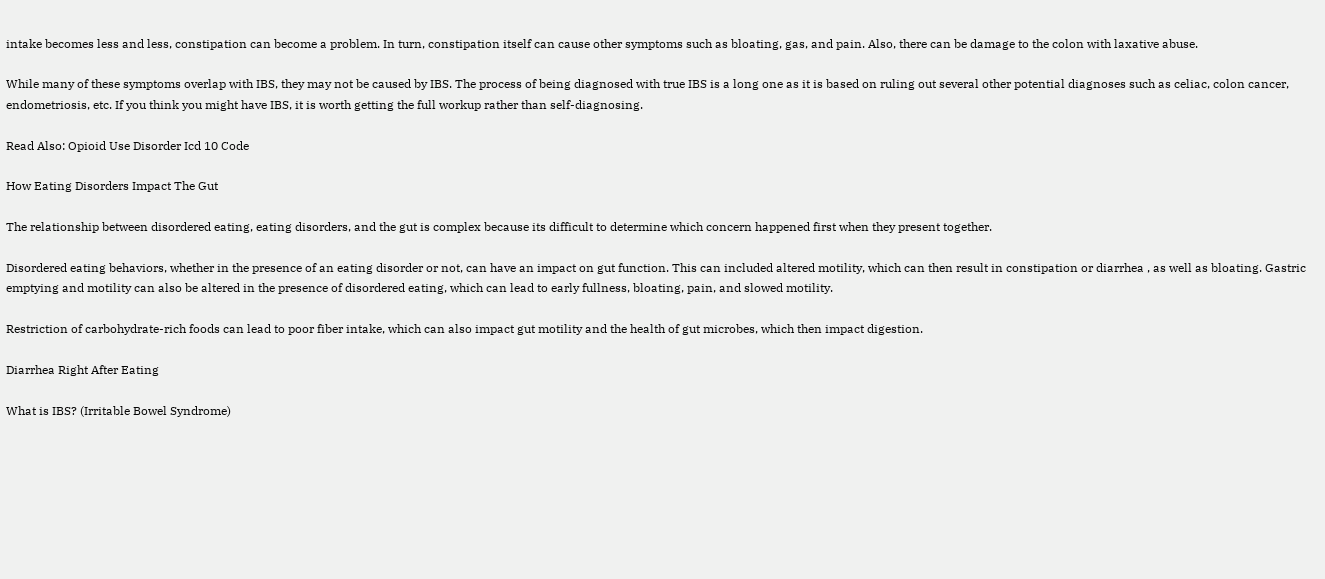intake becomes less and less, constipation can become a problem. In turn, constipation itself can cause other symptoms such as bloating, gas, and pain. Also, there can be damage to the colon with laxative abuse.

While many of these symptoms overlap with IBS, they may not be caused by IBS. The process of being diagnosed with true IBS is a long one as it is based on ruling out several other potential diagnoses such as celiac, colon cancer, endometriosis, etc. If you think you might have IBS, it is worth getting the full workup rather than self-diagnosing.

Read Also: Opioid Use Disorder Icd 10 Code

How Eating Disorders Impact The Gut

The relationship between disordered eating, eating disorders, and the gut is complex because its difficult to determine which concern happened first when they present together.

Disordered eating behaviors, whether in the presence of an eating disorder or not, can have an impact on gut function. This can included altered motility, which can then result in constipation or diarrhea , as well as bloating. Gastric emptying and motility can also be altered in the presence of disordered eating, which can lead to early fullness, bloating, pain, and slowed motility.

Restriction of carbohydrate-rich foods can lead to poor fiber intake, which can also impact gut motility and the health of gut microbes, which then impact digestion.

Diarrhea Right After Eating

What is IBS? (Irritable Bowel Syndrome)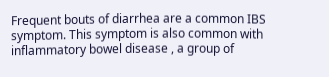Frequent bouts of diarrhea are a common IBS symptom. This symptom is also common with inflammatory bowel disease , a group of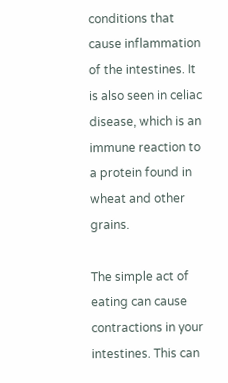conditions that cause inflammation of the intestines. It is also seen in celiac disease, which is an immune reaction to a protein found in wheat and other grains.

The simple act of eating can cause contractions in your intestines. This can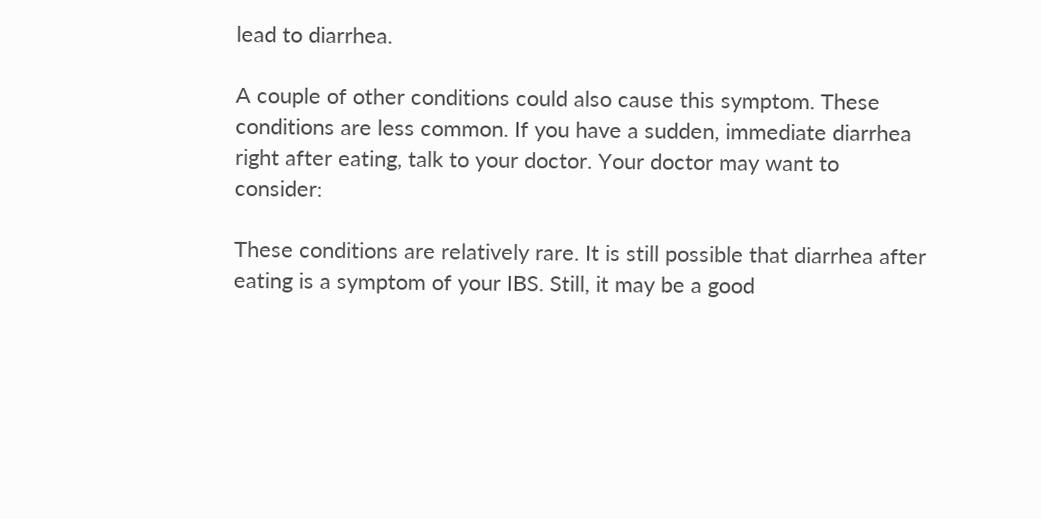lead to diarrhea.

A couple of other conditions could also cause this symptom. These conditions are less common. If you have a sudden, immediate diarrhea right after eating, talk to your doctor. Your doctor may want to consider:

These conditions are relatively rare. It is still possible that diarrhea after eating is a symptom of your IBS. Still, it may be a good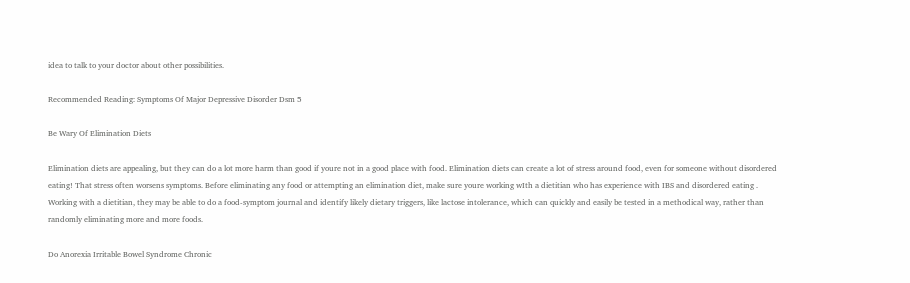idea to talk to your doctor about other possibilities.

Recommended Reading: Symptoms Of Major Depressive Disorder Dsm 5

Be Wary Of Elimination Diets

Elimination diets are appealing, but they can do a lot more harm than good if youre not in a good place with food. Elimination diets can create a lot of stress around food, even for someone without disordered eating! That stress often worsens symptoms. Before eliminating any food or attempting an elimination diet, make sure youre working wIth a dietitian who has experience with IBS and disordered eating . Working with a dietitian, they may be able to do a food-symptom journal and identify likely dietary triggers, like lactose intolerance, which can quickly and easily be tested in a methodical way, rather than randomly eliminating more and more foods.

Do Anorexia Irritable Bowel Syndrome Chronic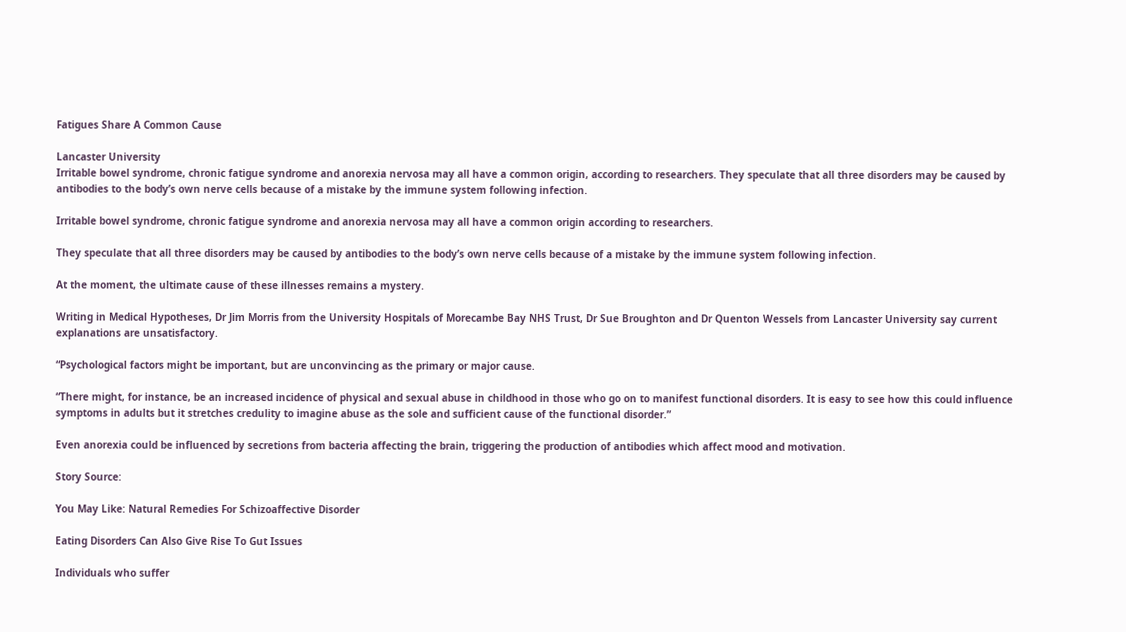Fatigues Share A Common Cause

Lancaster University
Irritable bowel syndrome, chronic fatigue syndrome and anorexia nervosa may all have a common origin, according to researchers. They speculate that all three disorders may be caused by antibodies to the body’s own nerve cells because of a mistake by the immune system following infection.

Irritable bowel syndrome, chronic fatigue syndrome and anorexia nervosa may all have a common origin according to researchers.

They speculate that all three disorders may be caused by antibodies to the body’s own nerve cells because of a mistake by the immune system following infection.

At the moment, the ultimate cause of these illnesses remains a mystery.

Writing in Medical Hypotheses, Dr Jim Morris from the University Hospitals of Morecambe Bay NHS Trust, Dr Sue Broughton and Dr Quenton Wessels from Lancaster University say current explanations are unsatisfactory.

“Psychological factors might be important, but are unconvincing as the primary or major cause.

“There might, for instance, be an increased incidence of physical and sexual abuse in childhood in those who go on to manifest functional disorders. It is easy to see how this could influence symptoms in adults but it stretches credulity to imagine abuse as the sole and sufficient cause of the functional disorder.”

Even anorexia could be influenced by secretions from bacteria affecting the brain, triggering the production of antibodies which affect mood and motivation.

Story Source:

You May Like: Natural Remedies For Schizoaffective Disorder

Eating Disorders Can Also Give Rise To Gut Issues

Individuals who suffer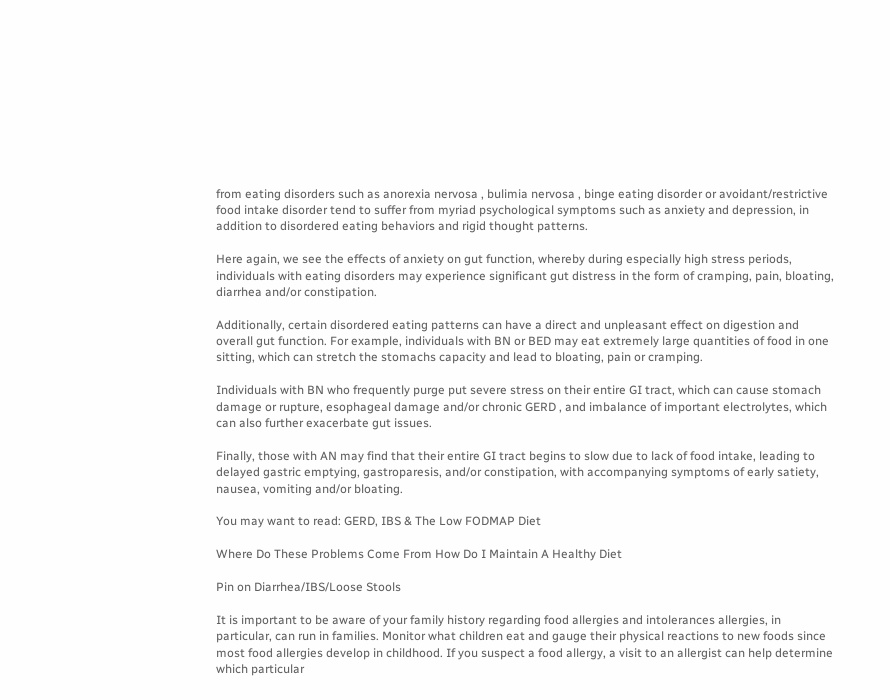from eating disorders such as anorexia nervosa , bulimia nervosa , binge eating disorder or avoidant/restrictive food intake disorder tend to suffer from myriad psychological symptoms such as anxiety and depression, in addition to disordered eating behaviors and rigid thought patterns.

Here again, we see the effects of anxiety on gut function, whereby during especially high stress periods, individuals with eating disorders may experience significant gut distress in the form of cramping, pain, bloating, diarrhea and/or constipation.

Additionally, certain disordered eating patterns can have a direct and unpleasant effect on digestion and overall gut function. For example, individuals with BN or BED may eat extremely large quantities of food in one sitting, which can stretch the stomachs capacity and lead to bloating, pain or cramping.

Individuals with BN who frequently purge put severe stress on their entire GI tract, which can cause stomach damage or rupture, esophageal damage and/or chronic GERD , and imbalance of important electrolytes, which can also further exacerbate gut issues.

Finally, those with AN may find that their entire GI tract begins to slow due to lack of food intake, leading to delayed gastric emptying, gastroparesis, and/or constipation, with accompanying symptoms of early satiety, nausea, vomiting and/or bloating.

You may want to read: GERD, IBS & The Low FODMAP Diet

Where Do These Problems Come From How Do I Maintain A Healthy Diet

Pin on Diarrhea/IBS/Loose Stools

It is important to be aware of your family history regarding food allergies and intolerances allergies, in particular, can run in families. Monitor what children eat and gauge their physical reactions to new foods since most food allergies develop in childhood. If you suspect a food allergy, a visit to an allergist can help determine which particular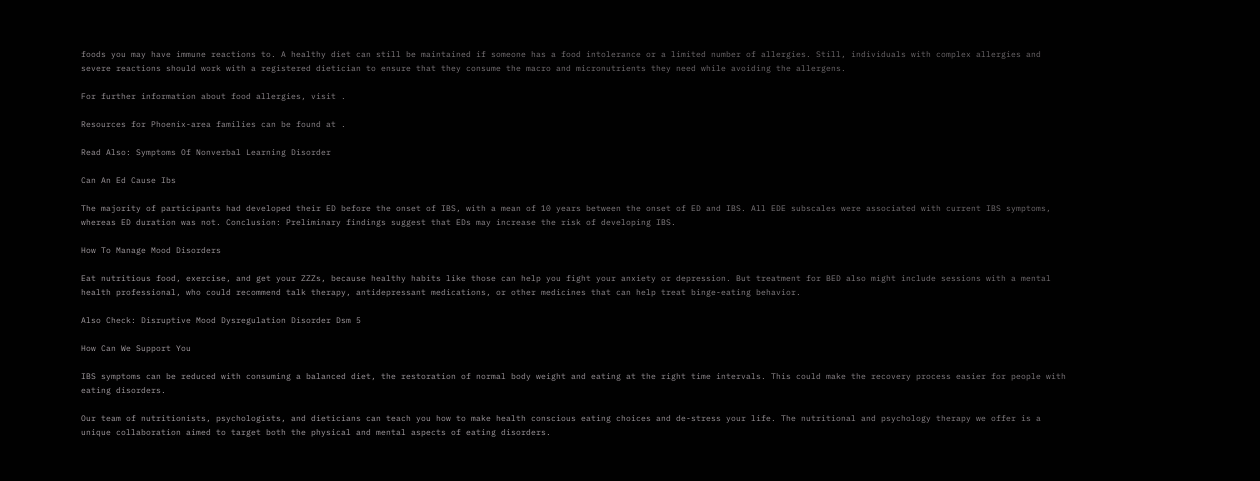foods you may have immune reactions to. A healthy diet can still be maintained if someone has a food intolerance or a limited number of allergies. Still, individuals with complex allergies and severe reactions should work with a registered dietician to ensure that they consume the macro and micronutrients they need while avoiding the allergens.

For further information about food allergies, visit .

Resources for Phoenix-area families can be found at .

Read Also: Symptoms Of Nonverbal Learning Disorder

Can An Ed Cause Ibs

The majority of participants had developed their ED before the onset of IBS, with a mean of 10 years between the onset of ED and IBS. All EDE subscales were associated with current IBS symptoms, whereas ED duration was not. Conclusion: Preliminary findings suggest that EDs may increase the risk of developing IBS.

How To Manage Mood Disorders

Eat nutritious food, exercise, and get your ZZZs, because healthy habits like those can help you fight your anxiety or depression. But treatment for BED also might include sessions with a mental health professional, who could recommend talk therapy, antidepressant medications, or other medicines that can help treat binge-eating behavior.

Also Check: Disruptive Mood Dysregulation Disorder Dsm 5

How Can We Support You

IBS symptoms can be reduced with consuming a balanced diet, the restoration of normal body weight and eating at the right time intervals. This could make the recovery process easier for people with eating disorders.

Our team of nutritionists, psychologists, and dieticians can teach you how to make health conscious eating choices and de-stress your life. The nutritional and psychology therapy we offer is a unique collaboration aimed to target both the physical and mental aspects of eating disorders.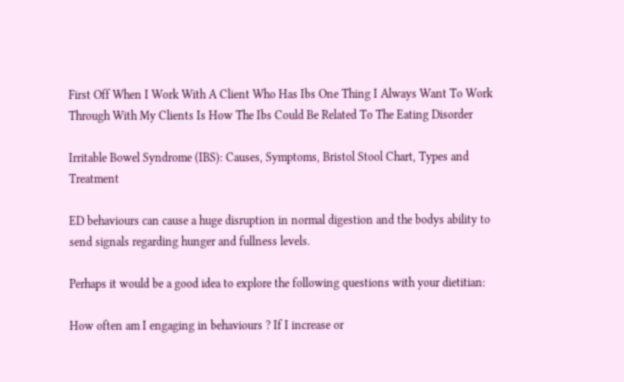First Off When I Work With A Client Who Has Ibs One Thing I Always Want To Work Through With My Clients Is How The Ibs Could Be Related To The Eating Disorder

Irritable Bowel Syndrome (IBS): Causes, Symptoms, Bristol Stool Chart, Types and Treatment

ED behaviours can cause a huge disruption in normal digestion and the bodys ability to send signals regarding hunger and fullness levels.

Perhaps it would be a good idea to explore the following questions with your dietitian:

How often am I engaging in behaviours ? If I increase or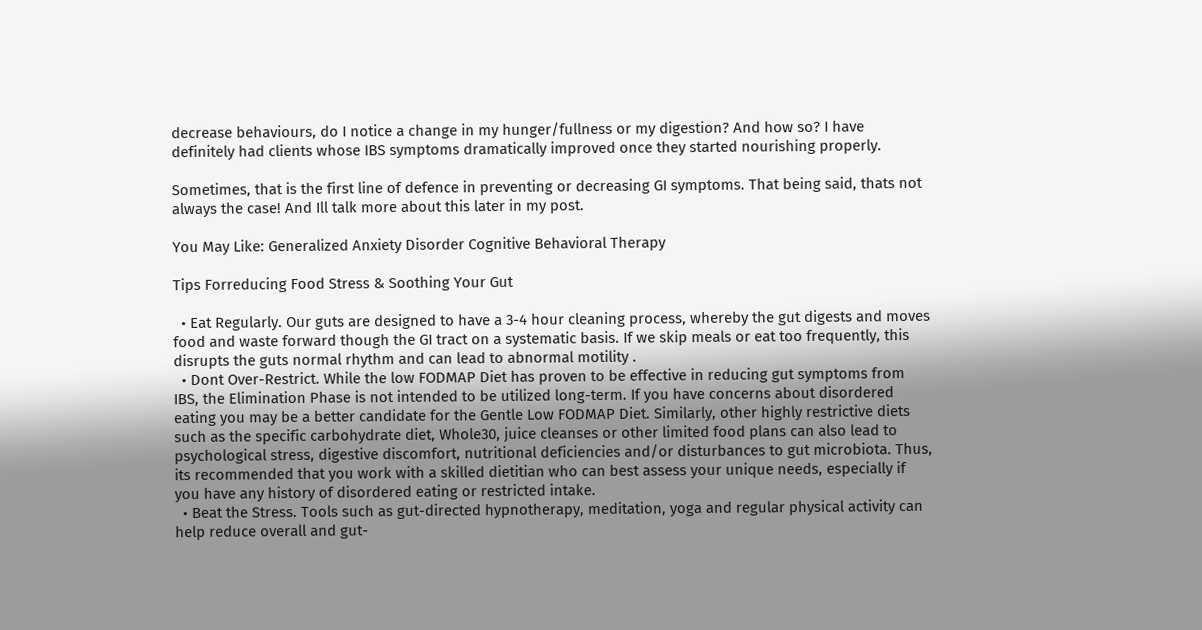decrease behaviours, do I notice a change in my hunger/fullness or my digestion? And how so? I have definitely had clients whose IBS symptoms dramatically improved once they started nourishing properly.

Sometimes, that is the first line of defence in preventing or decreasing GI symptoms. That being said, thats not always the case! And Ill talk more about this later in my post.

You May Like: Generalized Anxiety Disorder Cognitive Behavioral Therapy

Tips Forreducing Food Stress & Soothing Your Gut

  • Eat Regularly. Our guts are designed to have a 3-4 hour cleaning process, whereby the gut digests and moves food and waste forward though the GI tract on a systematic basis. If we skip meals or eat too frequently, this disrupts the guts normal rhythm and can lead to abnormal motility .
  • Dont Over-Restrict. While the low FODMAP Diet has proven to be effective in reducing gut symptoms from IBS, the Elimination Phase is not intended to be utilized long-term. If you have concerns about disordered eating you may be a better candidate for the Gentle Low FODMAP Diet. Similarly, other highly restrictive diets such as the specific carbohydrate diet, Whole30, juice cleanses or other limited food plans can also lead to psychological stress, digestive discomfort, nutritional deficiencies and/or disturbances to gut microbiota. Thus, its recommended that you work with a skilled dietitian who can best assess your unique needs, especially if you have any history of disordered eating or restricted intake.
  • Beat the Stress. Tools such as gut-directed hypnotherapy, meditation, yoga and regular physical activity can help reduce overall and gut-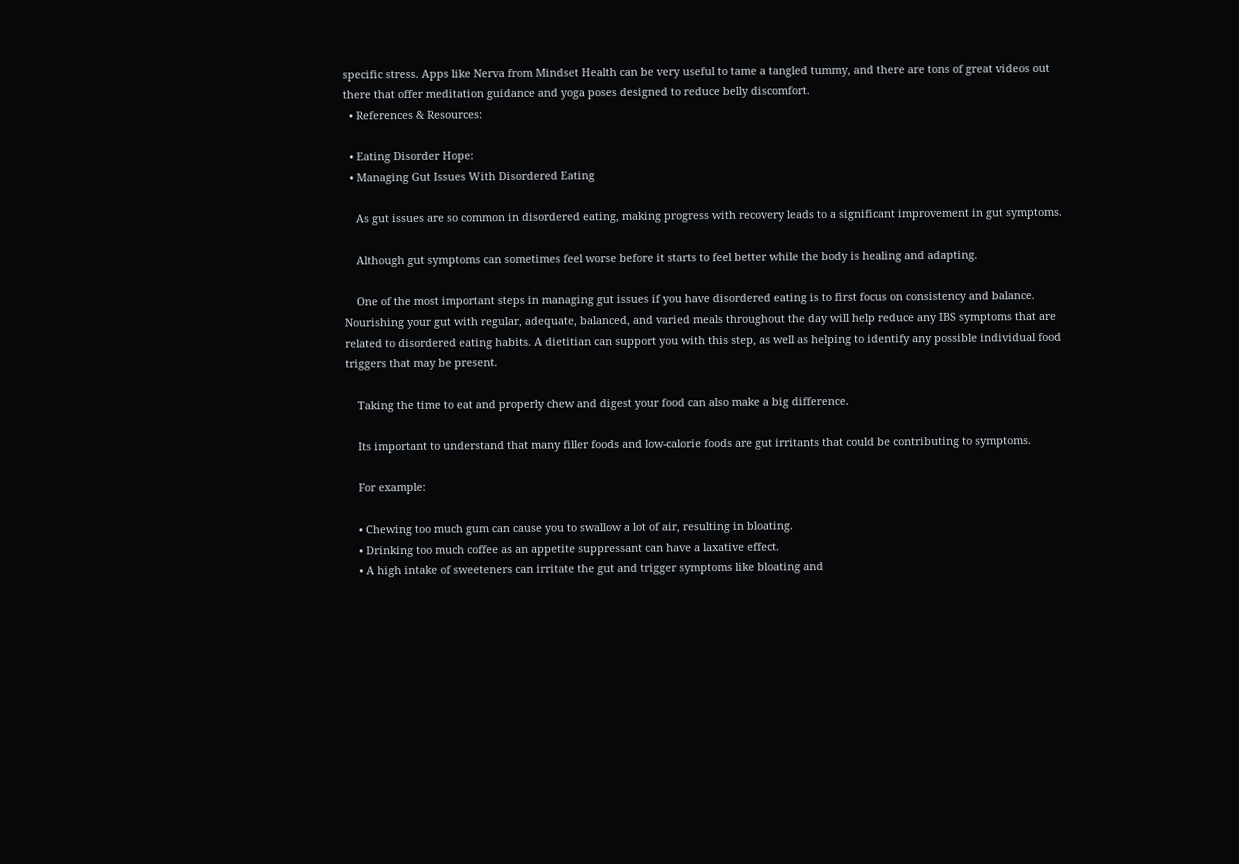specific stress. Apps like Nerva from Mindset Health can be very useful to tame a tangled tummy, and there are tons of great videos out there that offer meditation guidance and yoga poses designed to reduce belly discomfort.
  • References & Resources:

  • Eating Disorder Hope:
  • Managing Gut Issues With Disordered Eating

    As gut issues are so common in disordered eating, making progress with recovery leads to a significant improvement in gut symptoms.

    Although gut symptoms can sometimes feel worse before it starts to feel better while the body is healing and adapting.

    One of the most important steps in managing gut issues if you have disordered eating is to first focus on consistency and balance. Nourishing your gut with regular, adequate, balanced, and varied meals throughout the day will help reduce any IBS symptoms that are related to disordered eating habits. A dietitian can support you with this step, as well as helping to identify any possible individual food triggers that may be present.

    Taking the time to eat and properly chew and digest your food can also make a big difference.

    Its important to understand that many filler foods and low-calorie foods are gut irritants that could be contributing to symptoms.

    For example:

    • Chewing too much gum can cause you to swallow a lot of air, resulting in bloating.
    • Drinking too much coffee as an appetite suppressant can have a laxative effect.
    • A high intake of sweeteners can irritate the gut and trigger symptoms like bloating and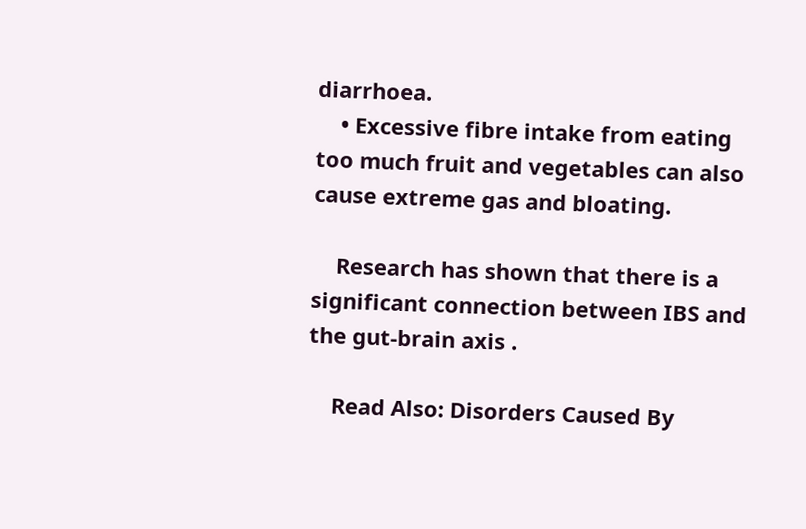diarrhoea.
    • Excessive fibre intake from eating too much fruit and vegetables can also cause extreme gas and bloating.

    Research has shown that there is a significant connection between IBS and the gut-brain axis .

    Read Also: Disorders Caused By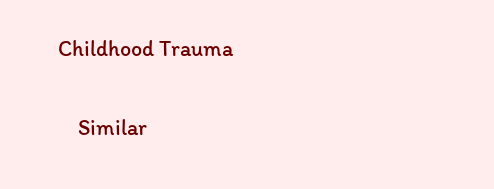Childhood Trauma

    Similar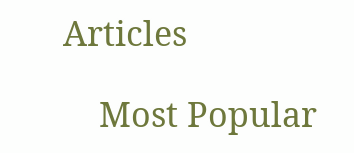Articles

    Most Popular